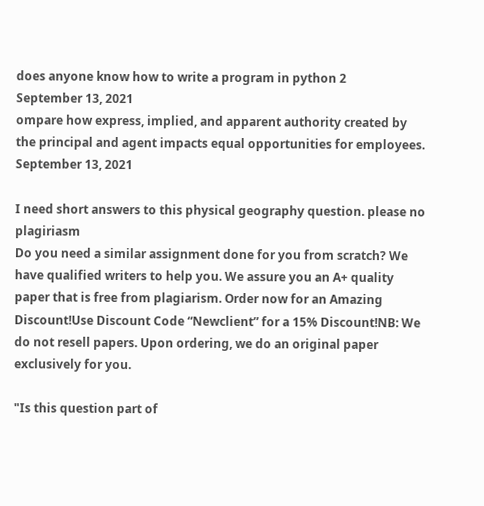does anyone know how to write a program in python 2
September 13, 2021
ompare how express, implied, and apparent authority created by the principal and agent impacts equal opportunities for employees.
September 13, 2021

I need short answers to this physical geography question. please no plagiriasm
Do you need a similar assignment done for you from scratch? We have qualified writers to help you. We assure you an A+ quality paper that is free from plagiarism. Order now for an Amazing Discount!Use Discount Code “Newclient” for a 15% Discount!NB: We do not resell papers. Upon ordering, we do an original paper exclusively for you.

"Is this question part of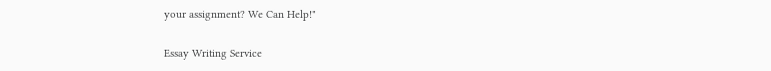your assignment? We Can Help!"

Essay Writing Service